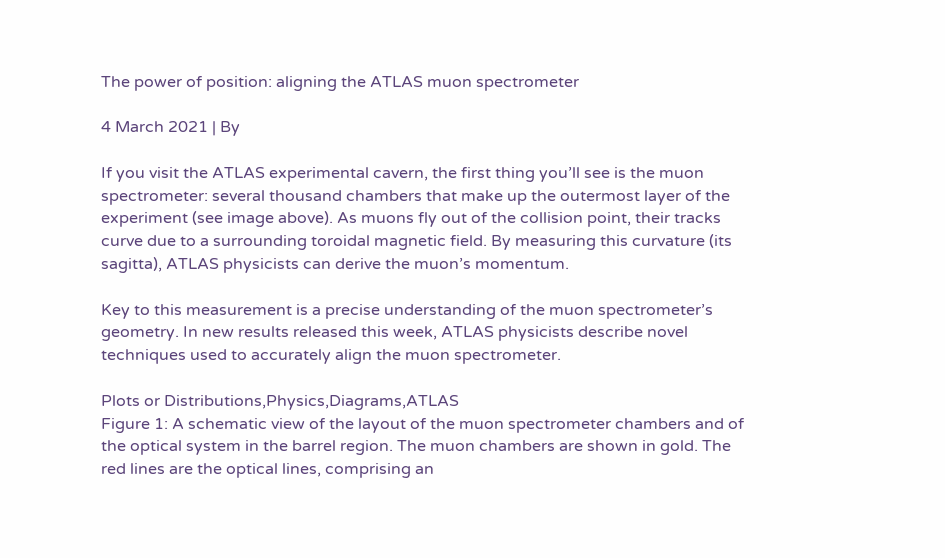The power of position: aligning the ATLAS muon spectrometer

4 March 2021 | By

If you visit the ATLAS experimental cavern, the first thing you’ll see is the muon spectrometer: several thousand chambers that make up the outermost layer of the experiment (see image above). As muons fly out of the collision point, their tracks curve due to a surrounding toroidal magnetic field. By measuring this curvature (its sagitta), ATLAS physicists can derive the muon’s momentum.

Key to this measurement is a precise understanding of the muon spectrometer’s geometry. In new results released this week, ATLAS physicists describe novel techniques used to accurately align the muon spectrometer.

Plots or Distributions,Physics,Diagrams,ATLAS
Figure 1: A schematic view of the layout of the muon spectrometer chambers and of the optical system in the barrel region. The muon chambers are shown in gold. The red lines are the optical lines, comprising an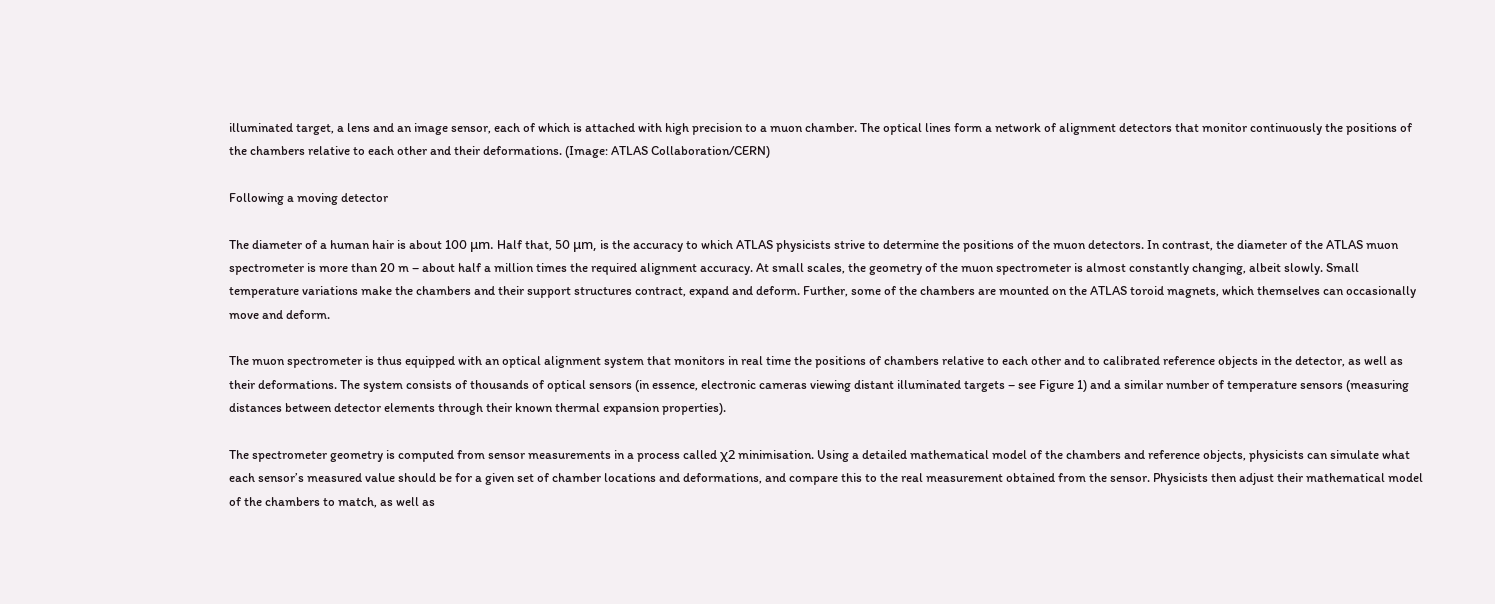illuminated target, a lens and an image sensor, each of which is attached with high precision to a muon chamber. The optical lines form a network of alignment detectors that monitor continuously the positions of the chambers relative to each other and their deformations. (Image: ATLAS Collaboration/CERN)

Following a moving detector

The diameter of a human hair is about 100 μm. Half that, 50 μm, is the accuracy to which ATLAS physicists strive to determine the positions of the muon detectors. In contrast, the diameter of the ATLAS muon spectrometer is more than 20 m – about half a million times the required alignment accuracy. At small scales, the geometry of the muon spectrometer is almost constantly changing, albeit slowly. Small temperature variations make the chambers and their support structures contract, expand and deform. Further, some of the chambers are mounted on the ATLAS toroid magnets, which themselves can occasionally move and deform.

The muon spectrometer is thus equipped with an optical alignment system that monitors in real time the positions of chambers relative to each other and to calibrated reference objects in the detector, as well as their deformations. The system consists of thousands of optical sensors (in essence, electronic cameras viewing distant illuminated targets – see Figure 1) and a similar number of temperature sensors (measuring distances between detector elements through their known thermal expansion properties).

The spectrometer geometry is computed from sensor measurements in a process called χ2 minimisation. Using a detailed mathematical model of the chambers and reference objects, physicists can simulate what each sensor’s measured value should be for a given set of chamber locations and deformations, and compare this to the real measurement obtained from the sensor. Physicists then adjust their mathematical model of the chambers to match, as well as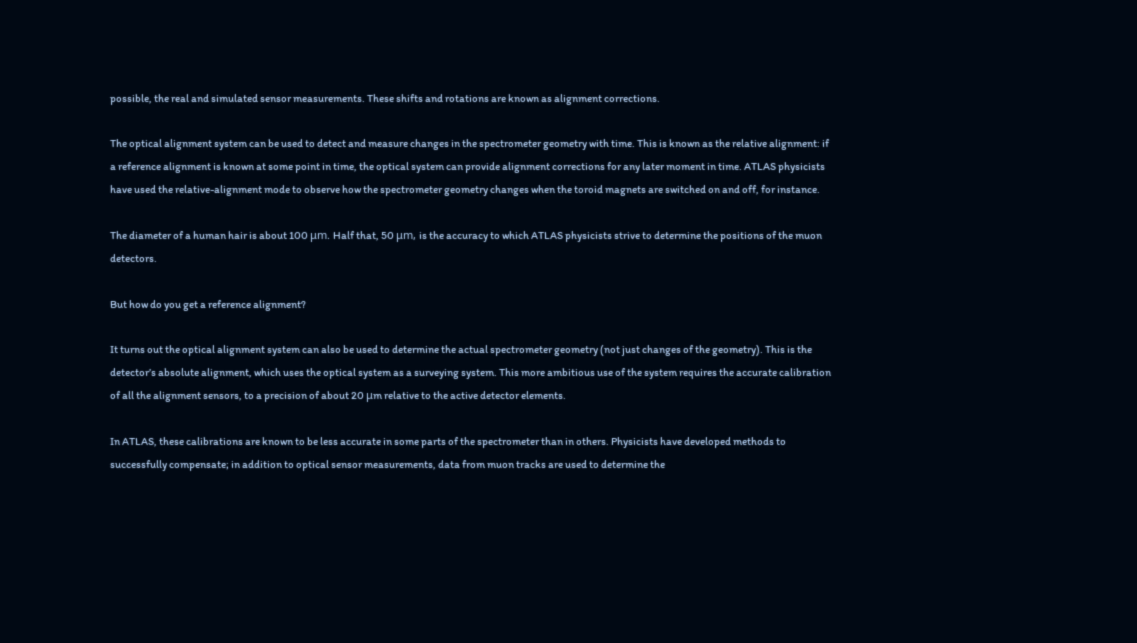possible, the real and simulated sensor measurements. These shifts and rotations are known as alignment corrections.

The optical alignment system can be used to detect and measure changes in the spectrometer geometry with time. This is known as the relative alignment: if a reference alignment is known at some point in time, the optical system can provide alignment corrections for any later moment in time. ATLAS physicists have used the relative-alignment mode to observe how the spectrometer geometry changes when the toroid magnets are switched on and off, for instance.

The diameter of a human hair is about 100 μm. Half that, 50 μm, is the accuracy to which ATLAS physicists strive to determine the positions of the muon detectors.

But how do you get a reference alignment?

It turns out the optical alignment system can also be used to determine the actual spectrometer geometry (not just changes of the geometry). This is the detector’s absolute alignment, which uses the optical system as a surveying system. This more ambitious use of the system requires the accurate calibration of all the alignment sensors, to a precision of about 20 μm relative to the active detector elements.

In ATLAS, these calibrations are known to be less accurate in some parts of the spectrometer than in others. Physicists have developed methods to successfully compensate; in addition to optical sensor measurements, data from muon tracks are used to determine the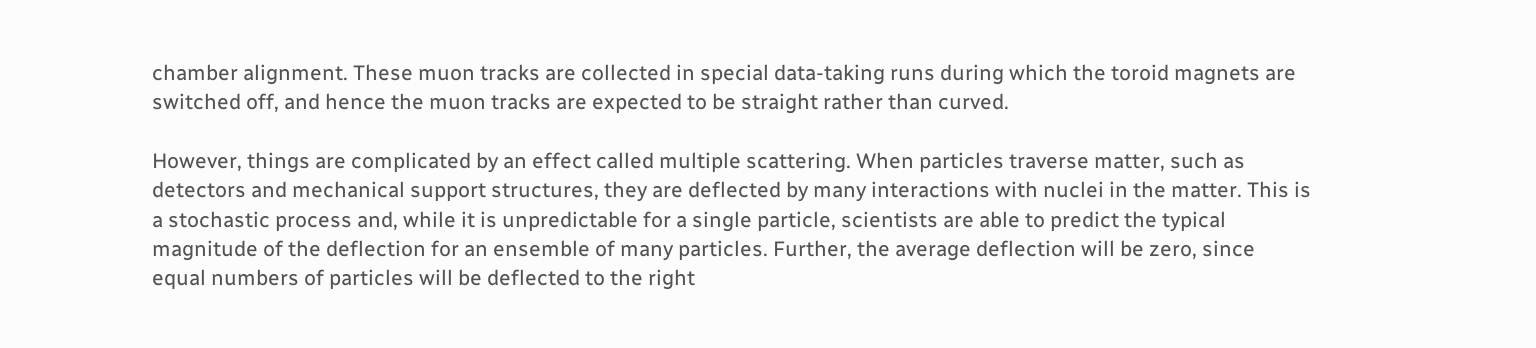chamber alignment. These muon tracks are collected in special data-taking runs during which the toroid magnets are switched off, and hence the muon tracks are expected to be straight rather than curved.

However, things are complicated by an effect called multiple scattering. When particles traverse matter, such as detectors and mechanical support structures, they are deflected by many interactions with nuclei in the matter. This is a stochastic process and, while it is unpredictable for a single particle, scientists are able to predict the typical magnitude of the deflection for an ensemble of many particles. Further, the average deflection will be zero, since equal numbers of particles will be deflected to the right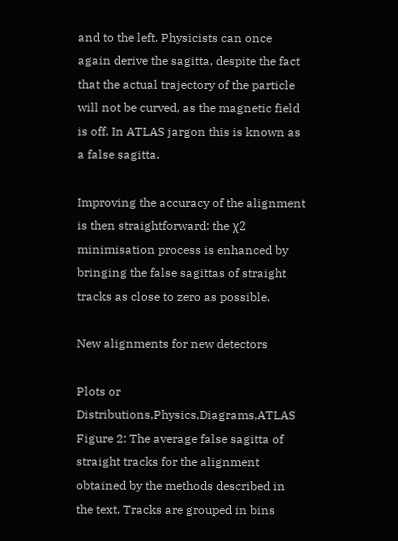and to the left. Physicists can once again derive the sagitta, despite the fact that the actual trajectory of the particle will not be curved, as the magnetic field is off. In ATLAS jargon this is known as a false sagitta.

Improving the accuracy of the alignment is then straightforward: the χ2 minimisation process is enhanced by bringing the false sagittas of straight tracks as close to zero as possible.

New alignments for new detectors

Plots or Distributions,Physics,Diagrams,ATLAS
Figure 2: The average false sagitta of straight tracks for the alignment obtained by the methods described in the text. Tracks are grouped in bins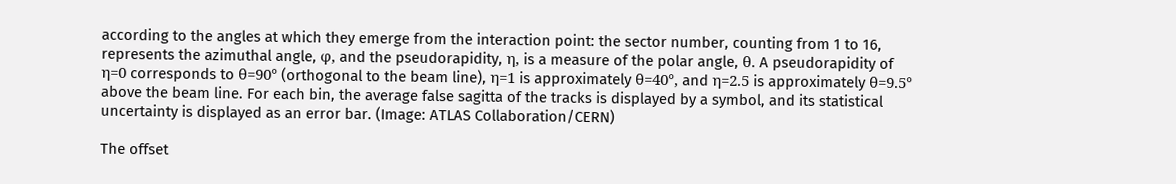according to the angles at which they emerge from the interaction point: the sector number, counting from 1 to 16, represents the azimuthal angle, φ, and the pseudorapidity, η, is a measure of the polar angle, θ. A pseudorapidity of η=0 corresponds to θ=90° (orthogonal to the beam line), η=1 is approximately θ=40°, and η=2.5 is approximately θ=9.5° above the beam line. For each bin, the average false sagitta of the tracks is displayed by a symbol, and its statistical uncertainty is displayed as an error bar. (Image: ATLAS Collaboration/CERN)

The offset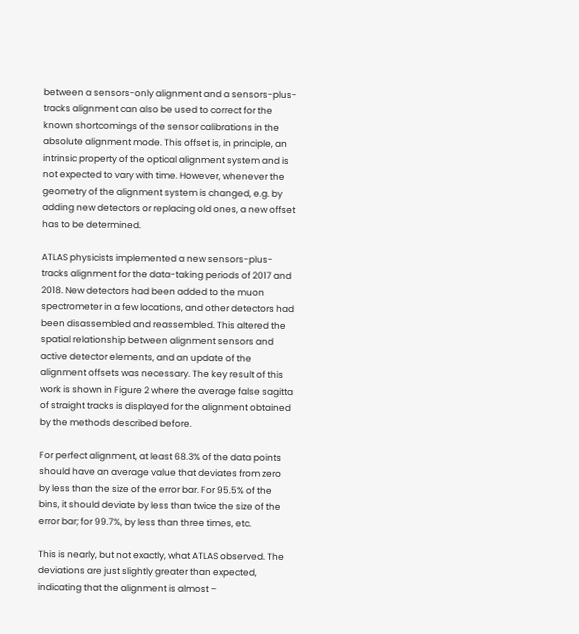between a sensors-only alignment and a sensors-plus-tracks alignment can also be used to correct for the known shortcomings of the sensor calibrations in the absolute alignment mode. This offset is, in principle, an intrinsic property of the optical alignment system and is not expected to vary with time. However, whenever the geometry of the alignment system is changed, e.g. by adding new detectors or replacing old ones, a new offset has to be determined.

ATLAS physicists implemented a new sensors-plus-tracks alignment for the data-taking periods of 2017 and 2018. New detectors had been added to the muon spectrometer in a few locations, and other detectors had been disassembled and reassembled. This altered the spatial relationship between alignment sensors and active detector elements, and an update of the alignment offsets was necessary. The key result of this work is shown in Figure 2 where the average false sagitta of straight tracks is displayed for the alignment obtained by the methods described before.

For perfect alignment, at least 68.3% of the data points should have an average value that deviates from zero by less than the size of the error bar. For 95.5% of the bins, it should deviate by less than twice the size of the error bar; for 99.7%, by less than three times, etc.

This is nearly, but not exactly, what ATLAS observed. The deviations are just slightly greater than expected, indicating that the alignment is almost –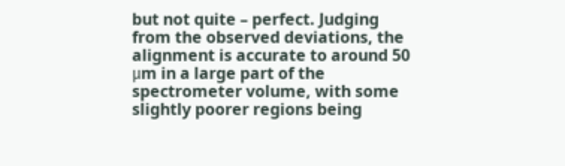but not quite – perfect. Judging from the observed deviations, the alignment is accurate to around 50 μm in a large part of the spectrometer volume, with some slightly poorer regions being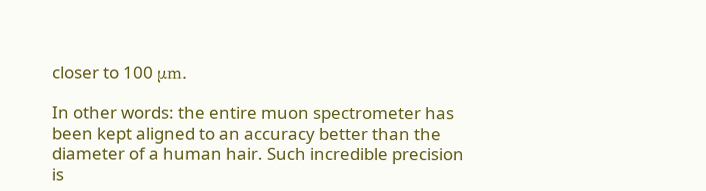closer to 100 μm.

In other words: the entire muon spectrometer has been kept aligned to an accuracy better than the diameter of a human hair. Such incredible precision is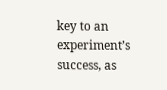key to an experiment’s success, as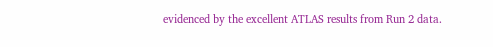evidenced by the excellent ATLAS results from Run 2 data.